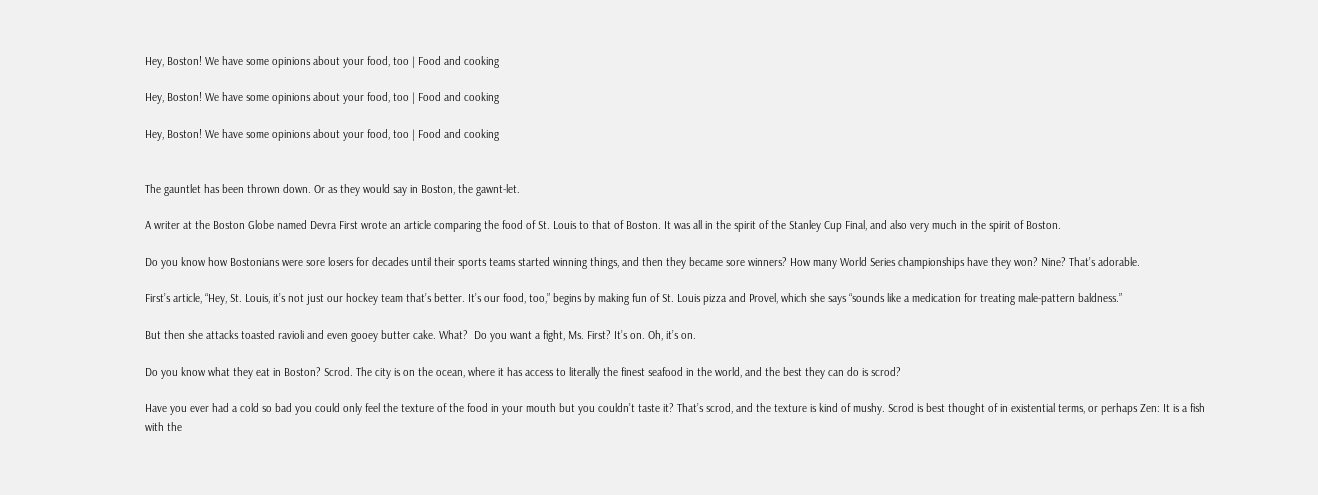Hey, Boston! We have some opinions about your food, too | Food and cooking

Hey, Boston! We have some opinions about your food, too | Food and cooking

Hey, Boston! We have some opinions about your food, too | Food and cooking


The gauntlet has been thrown down. Or as they would say in Boston, the gawnt-let.

A writer at the Boston Globe named Devra First wrote an article comparing the food of St. Louis to that of Boston. It was all in the spirit of the Stanley Cup Final, and also very much in the spirit of Boston.

Do you know how Bostonians were sore losers for decades until their sports teams started winning things, and then they became sore winners? How many World Series championships have they won? Nine? That’s adorable.

First’s article, “Hey, St. Louis, it’s not just our hockey team that’s better. It’s our food, too,” begins by making fun of St. Louis pizza and Provel, which she says “sounds like a medication for treating male-pattern baldness.”

But then she attacks toasted ravioli and even gooey butter cake. What?  Do you want a fight, Ms. First? It’s on. Oh, it’s on.

Do you know what they eat in Boston? Scrod. The city is on the ocean, where it has access to literally the finest seafood in the world, and the best they can do is scrod?

Have you ever had a cold so bad you could only feel the texture of the food in your mouth but you couldn’t taste it? That’s scrod, and the texture is kind of mushy. Scrod is best thought of in existential terms, or perhaps Zen: It is a fish with the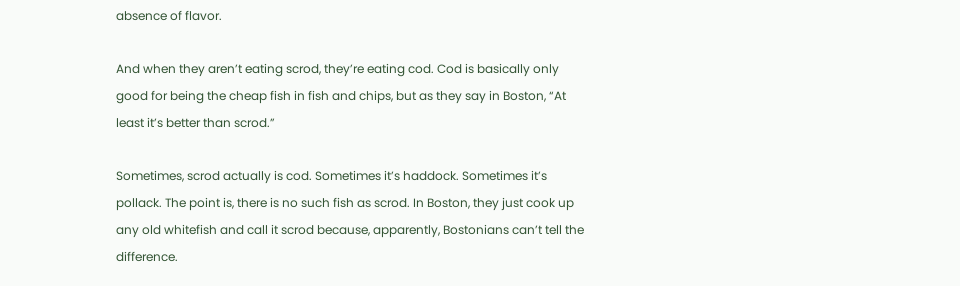absence of flavor.

And when they aren’t eating scrod, they’re eating cod. Cod is basically only good for being the cheap fish in fish and chips, but as they say in Boston, “At least it’s better than scrod.”

Sometimes, scrod actually is cod. Sometimes it’s haddock. Sometimes it’s pollack. The point is, there is no such fish as scrod. In Boston, they just cook up any old whitefish and call it scrod because, apparently, Bostonians can’t tell the difference.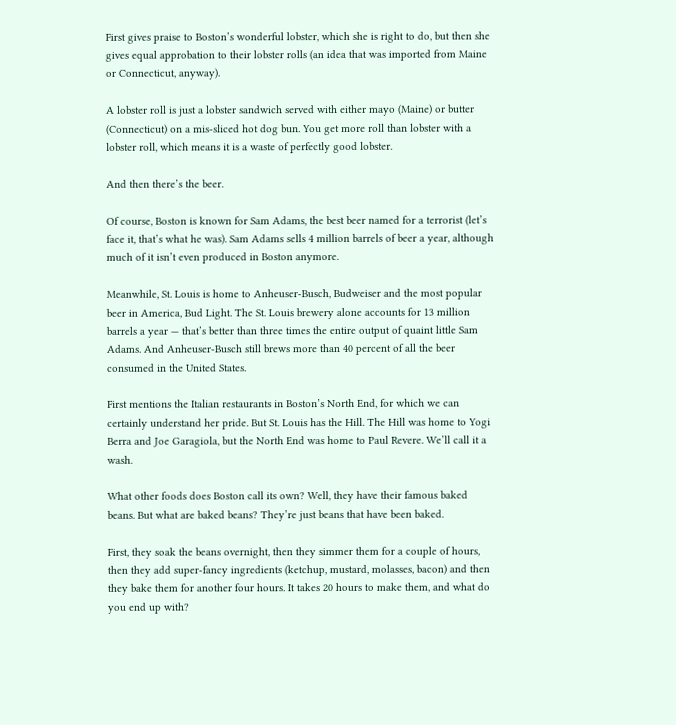First gives praise to Boston’s wonderful lobster, which she is right to do, but then she gives equal approbation to their lobster rolls (an idea that was imported from Maine or Connecticut, anyway).

A lobster roll is just a lobster sandwich served with either mayo (Maine) or butter (Connecticut) on a mis-sliced hot dog bun. You get more roll than lobster with a lobster roll, which means it is a waste of perfectly good lobster.

And then there’s the beer.

Of course, Boston is known for Sam Adams, the best beer named for a terrorist (let’s face it, that’s what he was). Sam Adams sells 4 million barrels of beer a year, although much of it isn’t even produced in Boston anymore.

Meanwhile, St. Louis is home to Anheuser-Busch, Budweiser and the most popular beer in America, Bud Light. The St. Louis brewery alone accounts for 13 million barrels a year — that’s better than three times the entire output of quaint little Sam Adams. And Anheuser-Busch still brews more than 40 percent of all the beer consumed in the United States.

First mentions the Italian restaurants in Boston’s North End, for which we can certainly understand her pride. But St. Louis has the Hill. The Hill was home to Yogi Berra and Joe Garagiola, but the North End was home to Paul Revere. We’ll call it a wash.

What other foods does Boston call its own? Well, they have their famous baked beans. But what are baked beans? They’re just beans that have been baked.

First, they soak the beans overnight, then they simmer them for a couple of hours, then they add super-fancy ingredients (ketchup, mustard, molasses, bacon) and then they bake them for another four hours. It takes 20 hours to make them, and what do you end up with?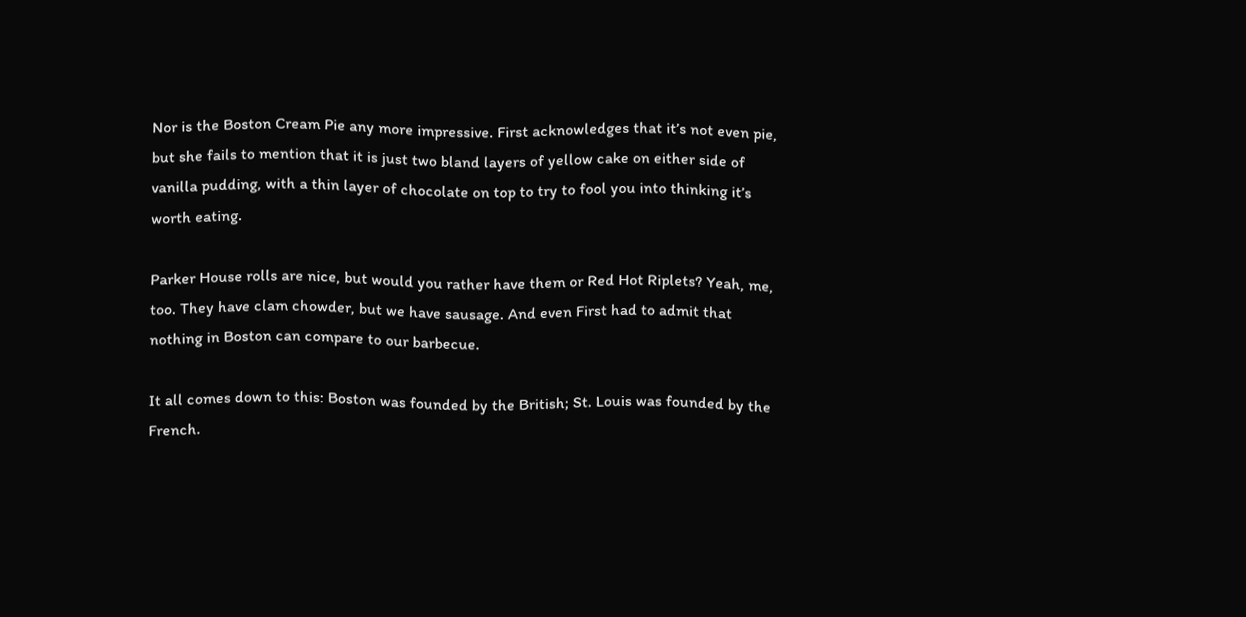Nor is the Boston Cream Pie any more impressive. First acknowledges that it’s not even pie, but she fails to mention that it is just two bland layers of yellow cake on either side of vanilla pudding, with a thin layer of chocolate on top to try to fool you into thinking it’s worth eating.

Parker House rolls are nice, but would you rather have them or Red Hot Riplets? Yeah, me, too. They have clam chowder, but we have sausage. And even First had to admit that nothing in Boston can compare to our barbecue.

It all comes down to this: Boston was founded by the British; St. Louis was founded by the French.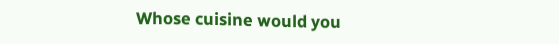Whose cuisine would you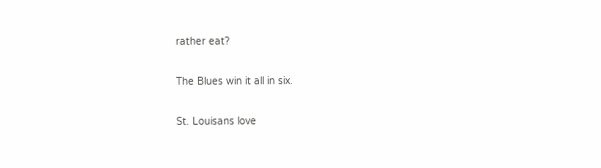rather eat?

The Blues win it all in six.

St. Louisans love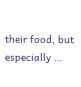their food, but especially …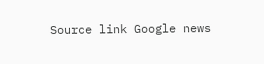Source link Google news